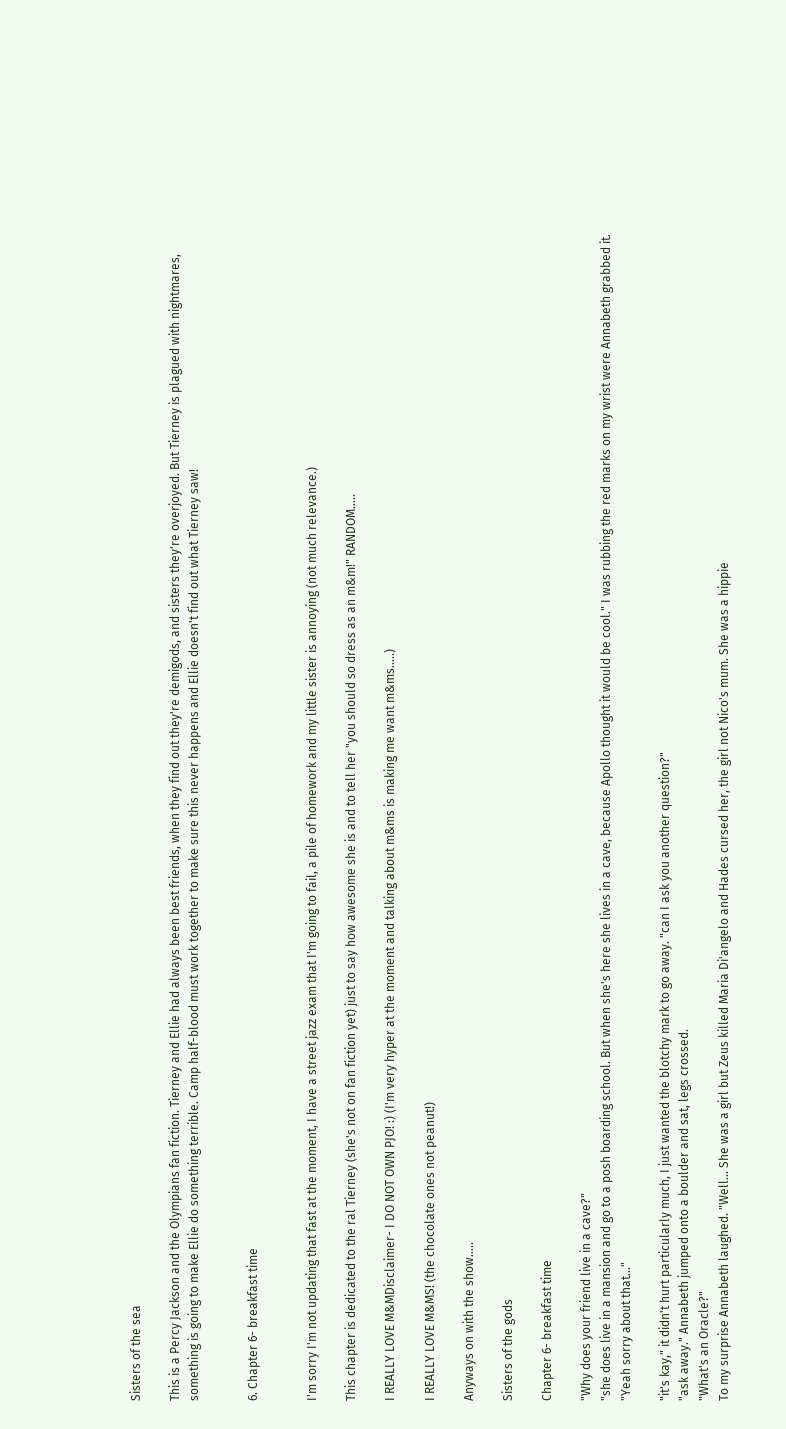Sisters of the sea

This is a Percy Jackson and the Olympians fan fiction. Tierney and Ellie had always been best friends, when they find out they're demigods, and sisters they're overjoyed. But Tierney is plagued with nightmares, something is going to make Ellie do something terrible. Camp half-blood must work together to make sure this never happens and Ellie doesn't find out what Tierney saw!


6. Chapter 6- breakfast time


I'm sorry I'm not updating that fast at the moment, I have a street jazz exam that I'm going to fail, a pile of homework and my little sister is annoying (not much relevance.)

This chapter is dedicated to the ral Tierney (she's not on fan fiction yet) just to say how awesome she is and to tell her "you should so dress as an m&m!" RANDOM…..

I REALLY LOVE M&MDisclaimer- I DO NOT OWN PJO! :) (I'm very hyper at the moment and talking about m&ms is making me want m&ms…..)

I REALLY LOVE M&MS! (the chocolate ones not peanut!)

Anyways on with the show…..

Sisters of the gods

Chapter 6- breakfast time

"Why does your friend live in a cave?"
"she does live in a mansion and go to a posh boarding school. But when she's here she lives in a cave, because Apollo thought it would be cool." I was rubbing the red marks on my wrist were Annabeth grabbed it. "Yeah sorry about that..."

"it's kay," it didn't hurt particularly much, I just wanted the blotchy mark to go away. "can I ask you another question?"
"ask away." Annabeth jumped onto a boulder and sat, legs crossed.
"What's an Oracle?"
To my surprise Annabeth laughed. "Well... She was a girl but Zeus killed Maria Di'angelo and Hades cursed her, the girl not Nico's mum. She was a hippie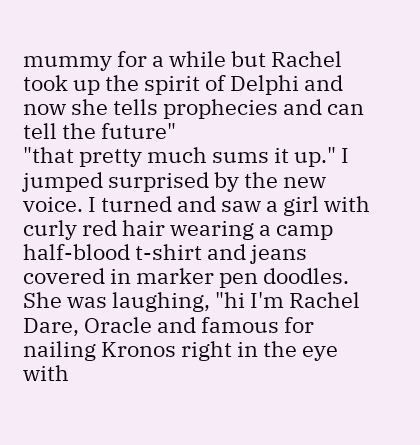mummy for a while but Rachel took up the spirit of Delphi and now she tells prophecies and can tell the future"
"that pretty much sums it up." I jumped surprised by the new voice. I turned and saw a girl with curly red hair wearing a camp half-blood t-shirt and jeans covered in marker pen doodles. She was laughing, "hi I'm Rachel Dare, Oracle and famous for nailing Kronos right in the eye with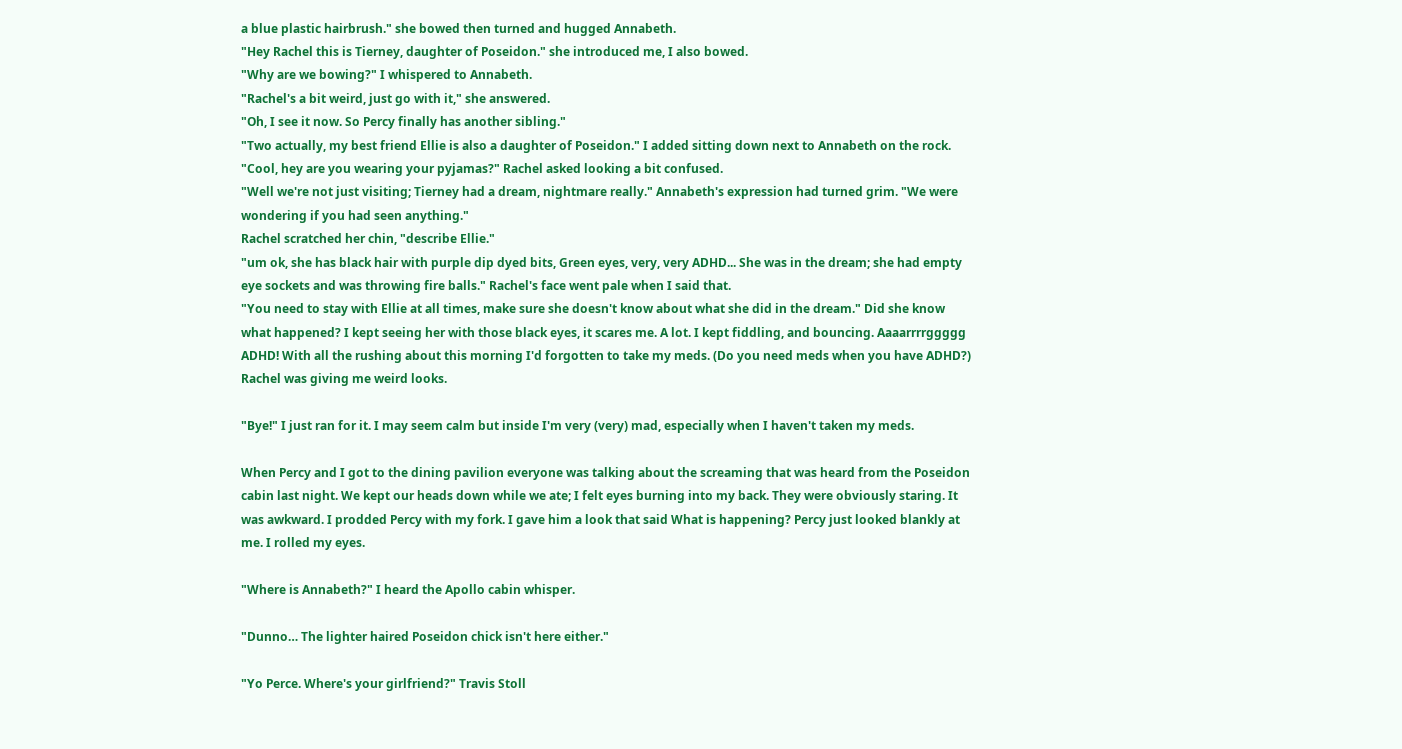a blue plastic hairbrush." she bowed then turned and hugged Annabeth.
"Hey Rachel this is Tierney, daughter of Poseidon." she introduced me, I also bowed.
"Why are we bowing?" I whispered to Annabeth.
"Rachel's a bit weird, just go with it," she answered.
"Oh, I see it now. So Percy finally has another sibling."
"Two actually, my best friend Ellie is also a daughter of Poseidon." I added sitting down next to Annabeth on the rock.
"Cool, hey are you wearing your pyjamas?" Rachel asked looking a bit confused.
"Well we're not just visiting; Tierney had a dream, nightmare really." Annabeth's expression had turned grim. "We were wondering if you had seen anything."
Rachel scratched her chin, "describe Ellie."
"um ok, she has black hair with purple dip dyed bits, Green eyes, very, very ADHD... She was in the dream; she had empty eye sockets and was throwing fire balls." Rachel's face went pale when I said that.
"You need to stay with Ellie at all times, make sure she doesn't know about what she did in the dream." Did she know what happened? I kept seeing her with those black eyes, it scares me. A lot. I kept fiddling, and bouncing. Aaaarrrrggggg ADHD! With all the rushing about this morning I'd forgotten to take my meds. (Do you need meds when you have ADHD?) Rachel was giving me weird looks.

"Bye!" I just ran for it. I may seem calm but inside I'm very (very) mad, especially when I haven't taken my meds.

When Percy and I got to the dining pavilion everyone was talking about the screaming that was heard from the Poseidon cabin last night. We kept our heads down while we ate; I felt eyes burning into my back. They were obviously staring. It was awkward. I prodded Percy with my fork. I gave him a look that said What is happening? Percy just looked blankly at me. I rolled my eyes.

"Where is Annabeth?" I heard the Apollo cabin whisper.

"Dunno… The lighter haired Poseidon chick isn't here either."

"Yo Perce. Where's your girlfriend?" Travis Stoll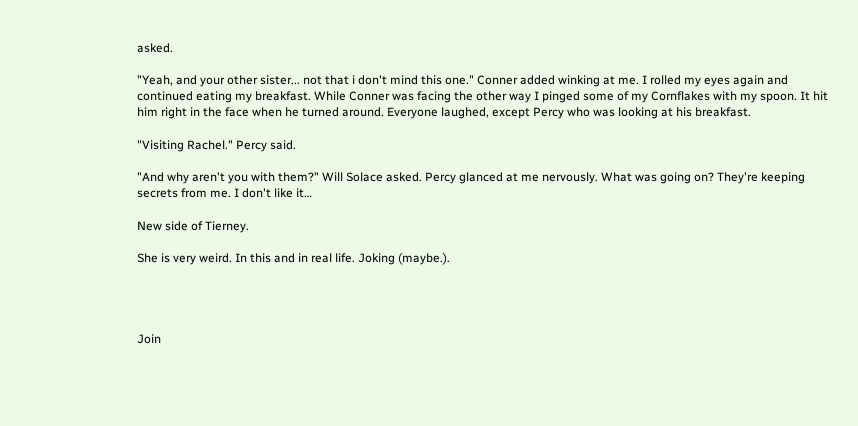asked.

"Yeah, and your other sister... not that i don't mind this one." Conner added winking at me. I rolled my eyes again and continued eating my breakfast. While Conner was facing the other way I pinged some of my Cornflakes with my spoon. It hit him right in the face when he turned around. Everyone laughed, except Percy who was looking at his breakfast.

"Visiting Rachel." Percy said.

"And why aren't you with them?" Will Solace asked. Percy glanced at me nervously. What was going on? They're keeping secrets from me. I don't like it…

New side of Tierney.

She is very weird. In this and in real life. Joking (maybe.).




Join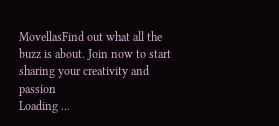MovellasFind out what all the buzz is about. Join now to start sharing your creativity and passion
Loading ...